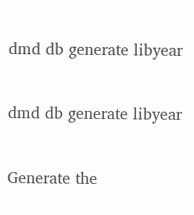dmd db generate libyear

dmd db generate libyear

Generate the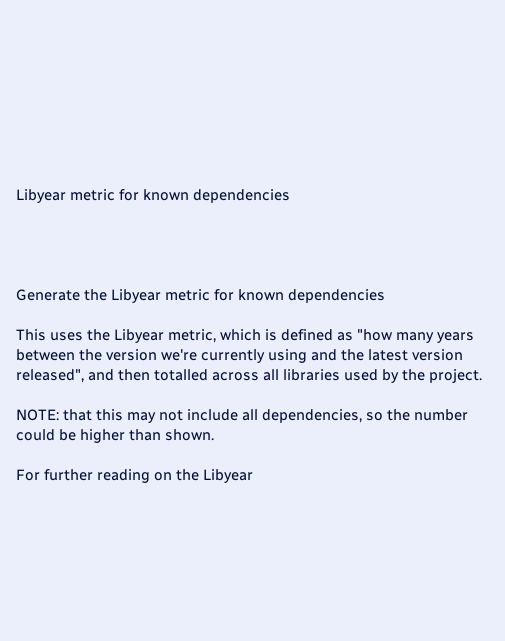Libyear metric for known dependencies




Generate the Libyear metric for known dependencies

This uses the Libyear metric, which is defined as "how many years between the version we're currently using and the latest version released", and then totalled across all libraries used by the project.

NOTE: that this may not include all dependencies, so the number could be higher than shown.

For further reading on the Libyear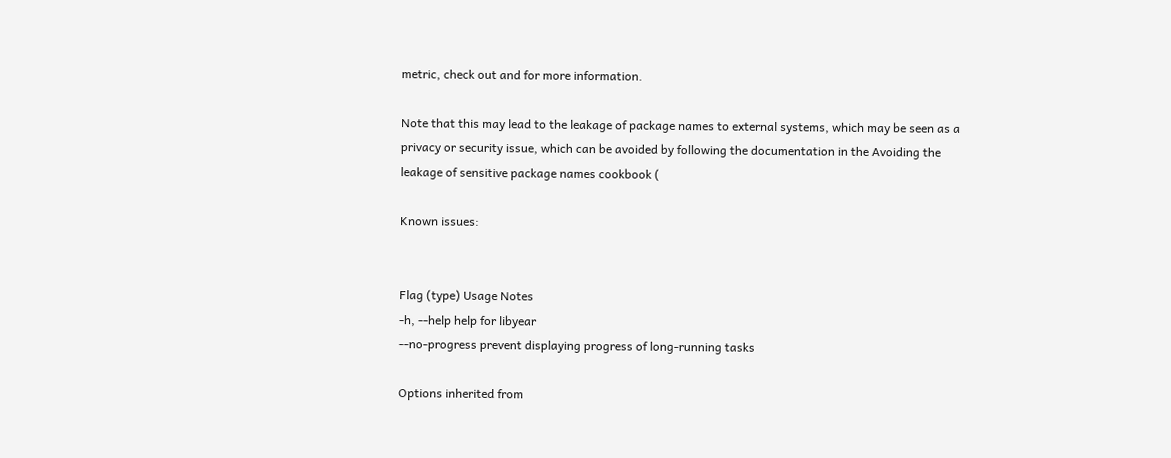metric, check out and for more information.

Note that this may lead to the leakage of package names to external systems, which may be seen as a privacy or security issue, which can be avoided by following the documentation in the Avoiding the leakage of sensitive package names cookbook (

Known issues:


Flag (type) Usage Notes
-h, --help help for libyear
--no-progress prevent displaying progress of long-running tasks

Options inherited from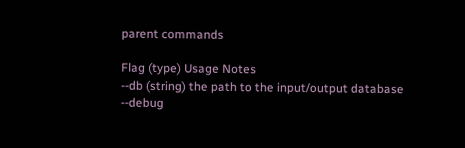parent commands

Flag (type) Usage Notes
--db (string) the path to the input/output database
--debug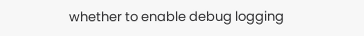whether to enable debug logging